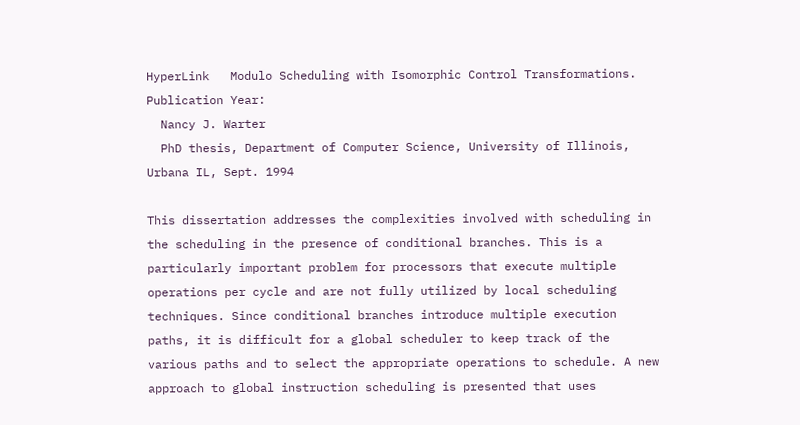HyperLink   Modulo Scheduling with Isomorphic Control Transformations.
Publication Year:
  Nancy J. Warter
  PhD thesis, Department of Computer Science, University of Illinois, Urbana IL, Sept. 1994

This dissertation addresses the complexities involved with scheduling in the scheduling in the presence of conditional branches. This is a particularly important problem for processors that execute multiple operations per cycle and are not fully utilized by local scheduling techniques. Since conditional branches introduce multiple execution paths, it is difficult for a global scheduler to keep track of the various paths and to select the appropriate operations to schedule. A new approach to global instruction scheduling is presented that uses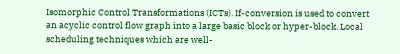Isomorphic Control Transformations (ICTs). If-conversion is used to convert an acyclic control flow graph into a large basic block or hyper-block. Local scheduling techniques which are well-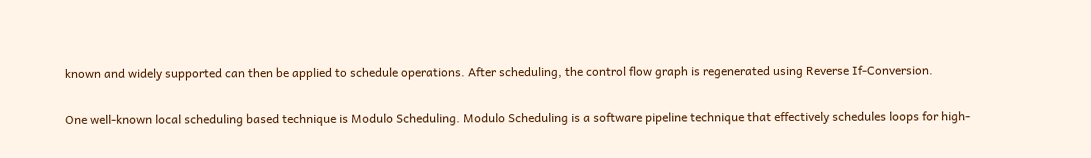known and widely supported can then be applied to schedule operations. After scheduling, the control flow graph is regenerated using Reverse If-Conversion.

One well-known local scheduling based technique is Modulo Scheduling. Modulo Scheduling is a software pipeline technique that effectively schedules loops for high-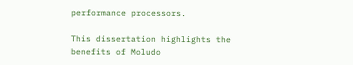performance processors.

This dissertation highlights the benefits of Moludo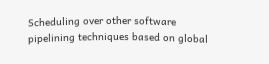Scheduling over other software pipelining techniques based on global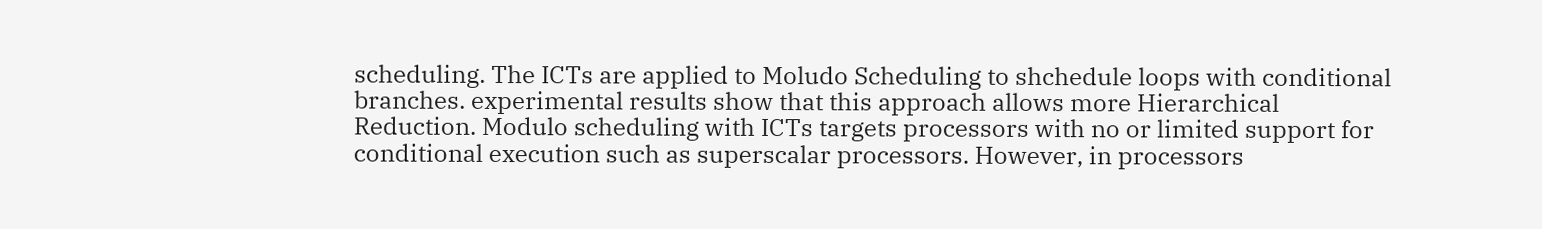scheduling. The ICTs are applied to Moludo Scheduling to shchedule loops with conditional branches. experimental results show that this approach allows more Hierarchical Reduction. Modulo scheduling with ICTs targets processors with no or limited support for conditional execution such as superscalar processors. However, in processors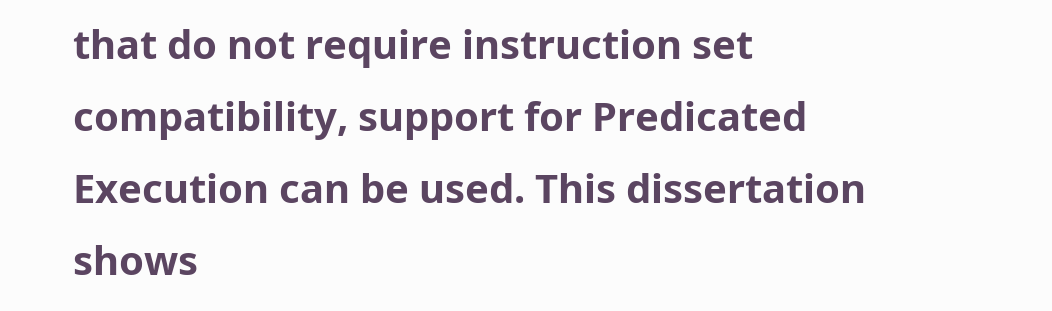that do not require instruction set compatibility, support for Predicated Execution can be used. This dissertation shows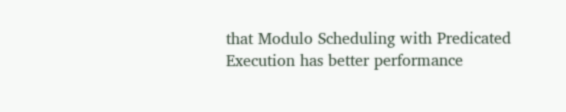that Modulo Scheduling with Predicated Execution has better performance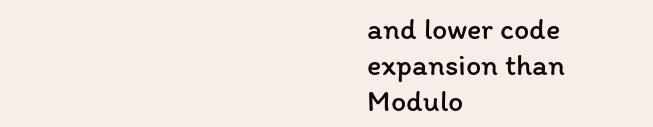and lower code expansion than Modulo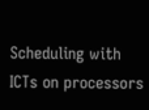Scheduling with ICTs on processors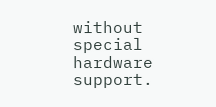without special hardware support.